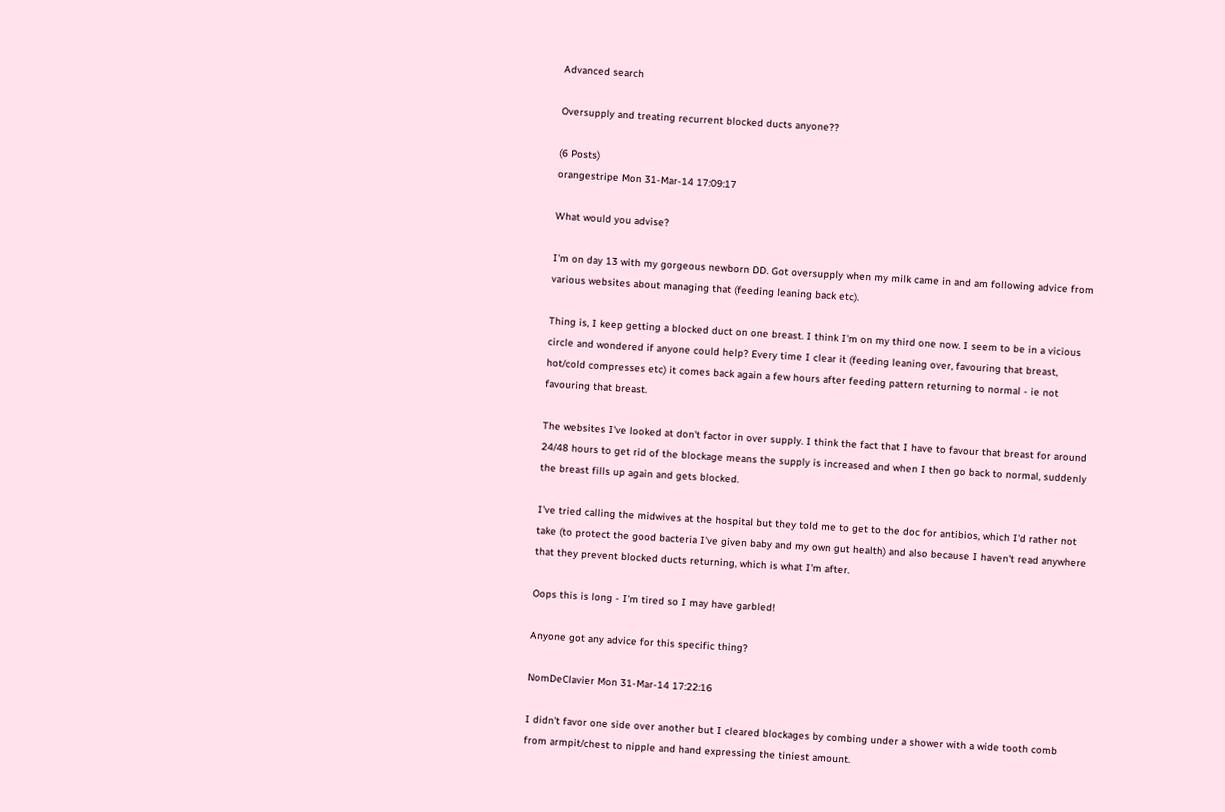Advanced search

Oversupply and treating recurrent blocked ducts anyone??

(6 Posts)
orangestripe Mon 31-Mar-14 17:09:17

What would you advise?

I'm on day 13 with my gorgeous newborn DD. Got oversupply when my milk came in and am following advice from various websites about managing that (feeding leaning back etc).

Thing is, I keep getting a blocked duct on one breast. I think I'm on my third one now. I seem to be in a vicious circle and wondered if anyone could help? Every time I clear it (feeding leaning over, favouring that breast, hot/cold compresses etc) it comes back again a few hours after feeding pattern returning to normal - ie not favouring that breast.

The websites I've looked at don't factor in over supply. I think the fact that I have to favour that breast for around 24/48 hours to get rid of the blockage means the supply is increased and when I then go back to normal, suddenly the breast fills up again and gets blocked.

I've tried calling the midwives at the hospital but they told me to get to the doc for antibios, which I'd rather not take (to protect the good bacteria I've given baby and my own gut health) and also because I haven't read anywhere that they prevent blocked ducts returning, which is what I'm after.

Oops this is long - I'm tired so I may have garbled!

Anyone got any advice for this specific thing?

NomDeClavier Mon 31-Mar-14 17:22:16

I didn't favor one side over another but I cleared blockages by combing under a shower with a wide tooth comb from armpit/chest to nipple and hand expressing the tiniest amount.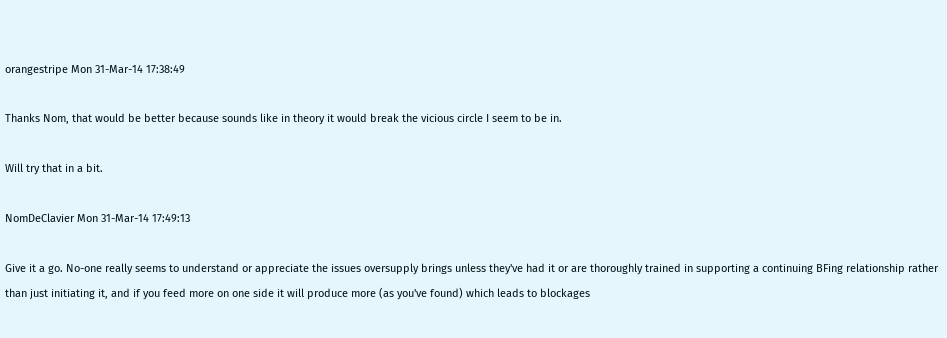orangestripe Mon 31-Mar-14 17:38:49

Thanks Nom, that would be better because sounds like in theory it would break the vicious circle I seem to be in.

Will try that in a bit.

NomDeClavier Mon 31-Mar-14 17:49:13

Give it a go. No-one really seems to understand or appreciate the issues oversupply brings unless they've had it or are thoroughly trained in supporting a continuing BFing relationship rather than just initiating it, and if you feed more on one side it will produce more (as you've found) which leads to blockages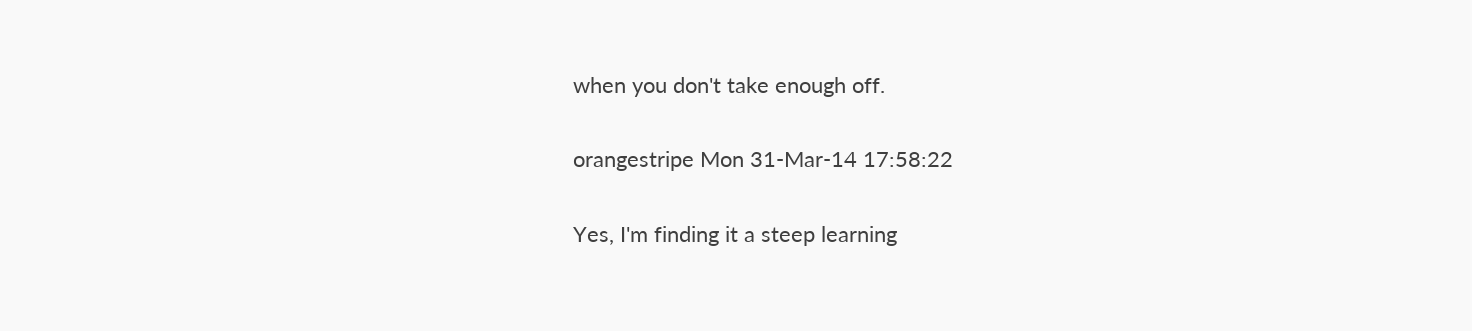when you don't take enough off.

orangestripe Mon 31-Mar-14 17:58:22

Yes, I'm finding it a steep learning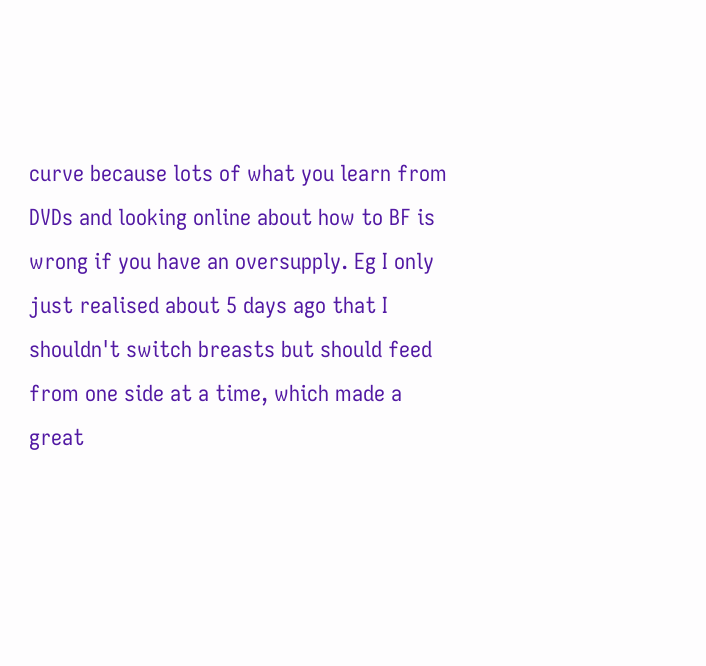curve because lots of what you learn from DVDs and looking online about how to BF is wrong if you have an oversupply. Eg I only just realised about 5 days ago that I shouldn't switch breasts but should feed from one side at a time, which made a great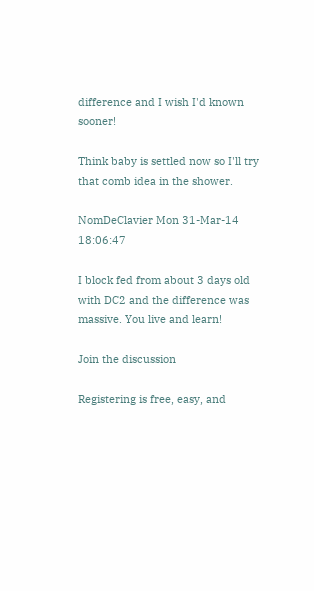difference and I wish I'd known sooner!

Think baby is settled now so I'll try that comb idea in the shower.

NomDeClavier Mon 31-Mar-14 18:06:47

I block fed from about 3 days old with DC2 and the difference was massive. You live and learn!

Join the discussion

Registering is free, easy, and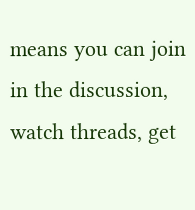means you can join in the discussion, watch threads, get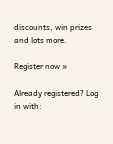discounts, win prizes and lots more.

Register now »

Already registered? Log in with: